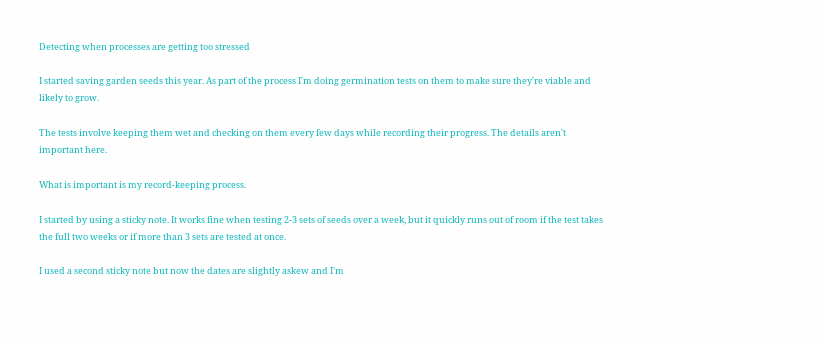Detecting when processes are getting too stressed

I started saving garden seeds this year. As part of the process I'm doing germination tests on them to make sure they're viable and likely to grow.

The tests involve keeping them wet and checking on them every few days while recording their progress. The details aren't important here.

What is important is my record-keeping process.

I started by using a sticky note. It works fine when testing 2-3 sets of seeds over a week, but it quickly runs out of room if the test takes the full two weeks or if more than 3 sets are tested at once.

I used a second sticky note but now the dates are slightly askew and I'm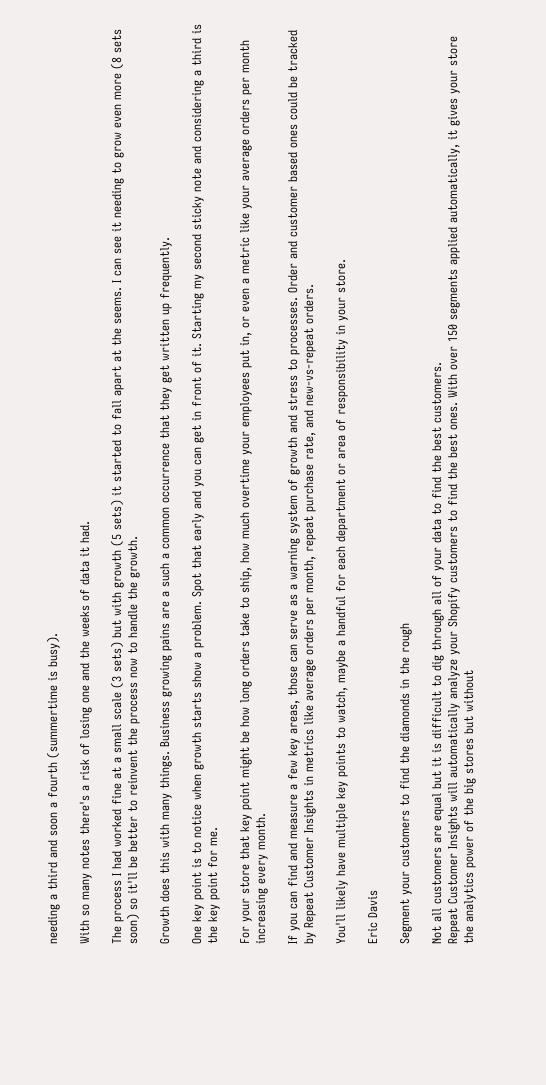needing a third and soon a fourth (summertime is busy).

With so many notes there's a risk of losing one and the weeks of data it had.

The process I had worked fine at a small scale (3 sets) but with growth (5 sets) it started to fall apart at the seems. I can see it needing to grow even more (8 sets soon) so it'll be better to reinvent the process now to handle the growth.

Growth does this with many things. Business growing pains are a such a common occurrence that they get written up frequently.

One key point is to notice when growth starts show a problem. Spot that early and you can get in front of it. Starting my second sticky note and considering a third is the key point for me.

For your store that key point might be how long orders take to ship, how much overtime your employees put in, or even a metric like your average orders per month increasing every month.

If you can find and measure a few key areas, those can serve as a warning system of growth and stress to processes. Order and customer based ones could be tracked by Repeat Customer Insights in metrics like average orders per month, repeat purchase rate, and new-vs-repeat orders.

You'll likely have multiple key points to watch, maybe a handful for each department or area of responsibility in your store.

Eric Davis

Segment your customers to find the diamonds in the rough

Not all customers are equal but it is difficult to dig through all of your data to find the best customers.
Repeat Customer Insights will automatically analyze your Shopify customers to find the best ones. With over 150 segments applied automatically, it gives your store the analytics power of the big stores but without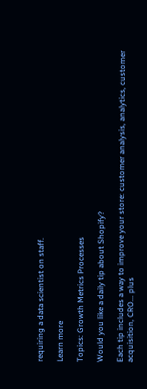requiring a data scientist on staff.

Learn more

Topics: Growth Metrics Processes

Would you like a daily tip about Shopify?

Each tip includes a way to improve your store: customer analysis, analytics, customer acquisition, CRO... plus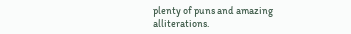plenty of puns and amazing alliterations.